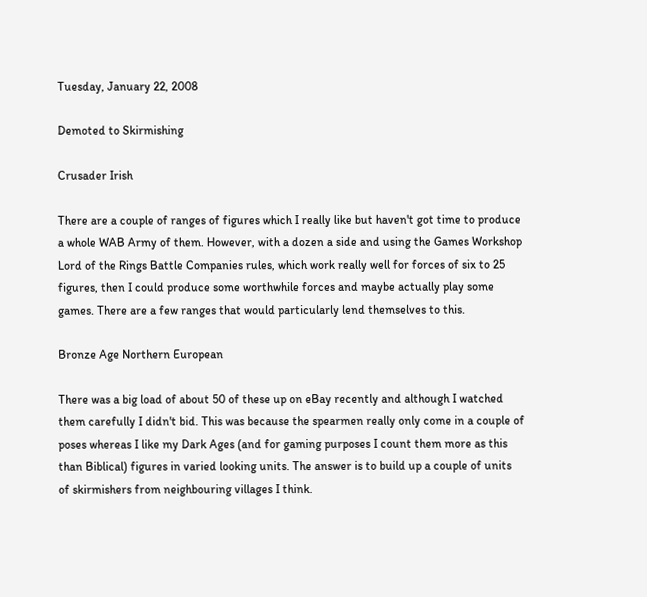Tuesday, January 22, 2008

Demoted to Skirmishing

Crusader Irish

There are a couple of ranges of figures which I really like but haven't got time to produce a whole WAB Army of them. However, with a dozen a side and using the Games Workshop Lord of the Rings Battle Companies rules, which work really well for forces of six to 25 figures, then I could produce some worthwhile forces and maybe actually play some games. There are a few ranges that would particularly lend themselves to this.

Bronze Age Northern European

There was a big load of about 50 of these up on eBay recently and although I watched them carefully I didn't bid. This was because the spearmen really only come in a couple of poses whereas I like my Dark Ages (and for gaming purposes I count them more as this than Biblical) figures in varied looking units. The answer is to build up a couple of units of skirmishers from neighbouring villages I think.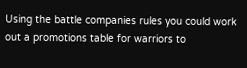Using the battle companies rules you could work out a promotions table for warriors to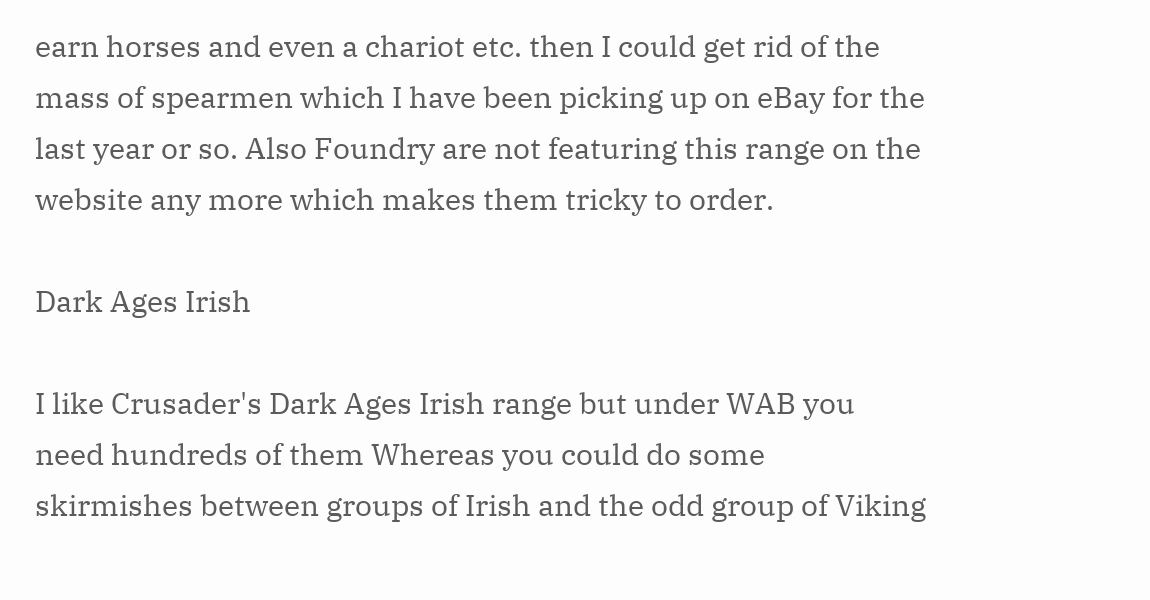earn horses and even a chariot etc. then I could get rid of the mass of spearmen which I have been picking up on eBay for the last year or so. Also Foundry are not featuring this range on the website any more which makes them tricky to order.

Dark Ages Irish

I like Crusader's Dark Ages Irish range but under WAB you need hundreds of them Whereas you could do some skirmishes between groups of Irish and the odd group of Viking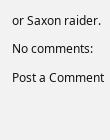or Saxon raider.

No comments:

Post a Comment